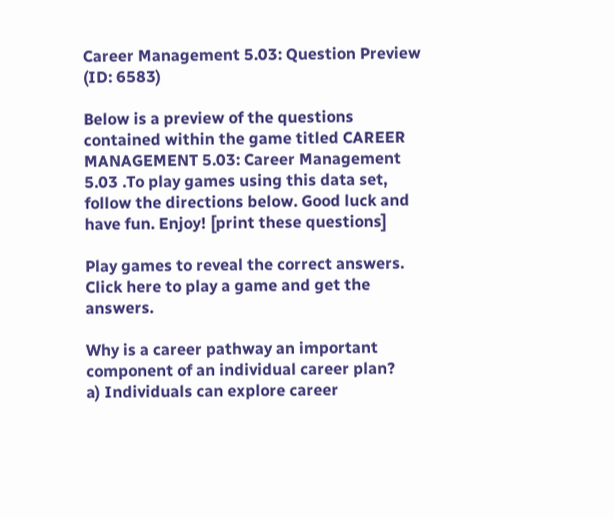Career Management 5.03: Question Preview (ID: 6583)

Below is a preview of the questions contained within the game titled CAREER MANAGEMENT 5.03: Career Management 5.03 .To play games using this data set, follow the directions below. Good luck and have fun. Enjoy! [print these questions]

Play games to reveal the correct answers. Click here to play a game and get the answers.

Why is a career pathway an important component of an individual career plan?
a) Individuals can explore career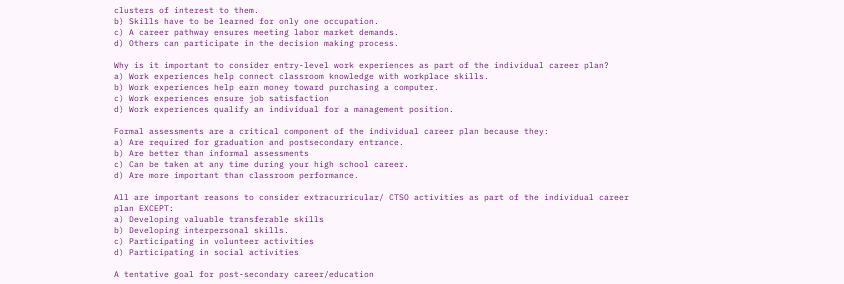clusters of interest to them.
b) Skills have to be learned for only one occupation.
c) A career pathway ensures meeting labor market demands.
d) Others can participate in the decision making process.

Why is it important to consider entry-level work experiences as part of the individual career plan?
a) Work experiences help connect classroom knowledge with workplace skills.
b) Work experiences help earn money toward purchasing a computer.
c) Work experiences ensure job satisfaction
d) Work experiences qualify an individual for a management position.

Formal assessments are a critical component of the individual career plan because they:
a) Are required for graduation and postsecondary entrance.
b) Are better than informal assessments
c) Can be taken at any time during your high school career.
d) Are more important than classroom performance.

All are important reasons to consider extracurricular/ CTSO activities as part of the individual career plan EXCEPT:
a) Developing valuable transferable skills
b) Developing interpersonal skills.
c) Participating in volunteer activities
d) Participating in social activities

A tentative goal for post-secondary career/education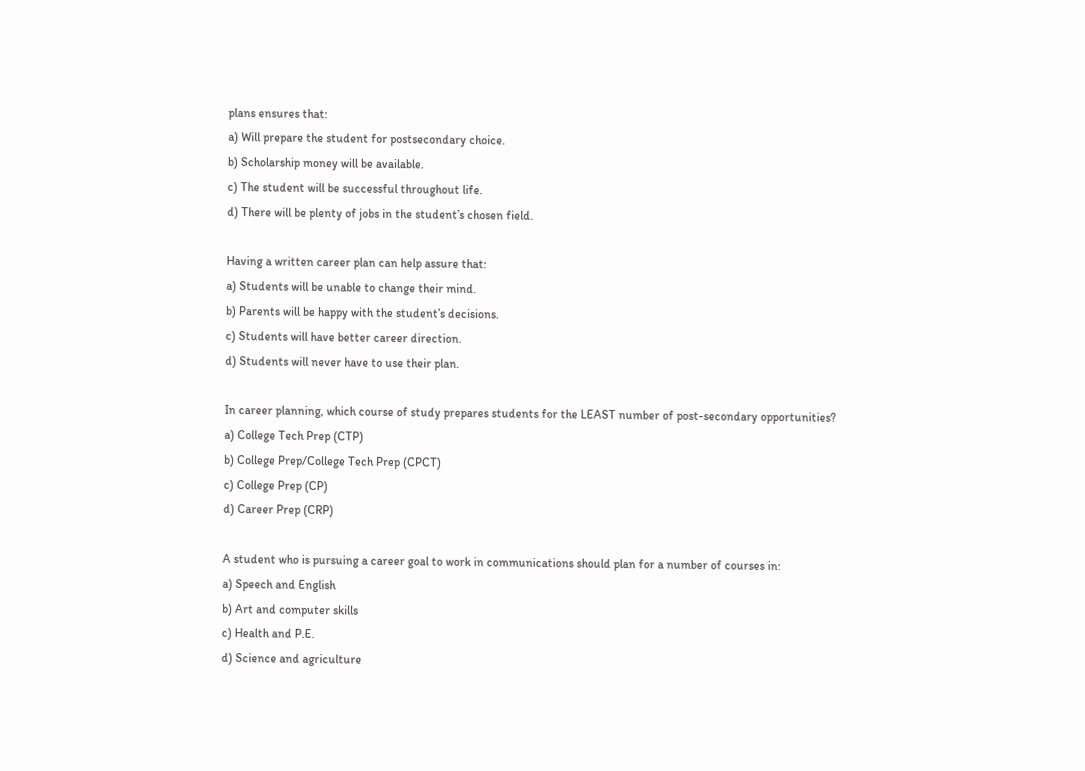plans ensures that:
a) Will prepare the student for postsecondary choice.
b) Scholarship money will be available.
c) The student will be successful throughout life.
d) There will be plenty of jobs in the student’s chosen field.

Having a written career plan can help assure that:
a) Students will be unable to change their mind.
b) Parents will be happy with the student’s decisions.
c) Students will have better career direction.
d) Students will never have to use their plan.

In career planning, which course of study prepares students for the LEAST number of post-secondary opportunities?
a) College Tech Prep (CTP)
b) College Prep/College Tech Prep (CPCT)
c) College Prep (CP)
d) Career Prep (CRP)

A student who is pursuing a career goal to work in communications should plan for a number of courses in:
a) Speech and English
b) Art and computer skills
c) Health and P.E.
d) Science and agriculture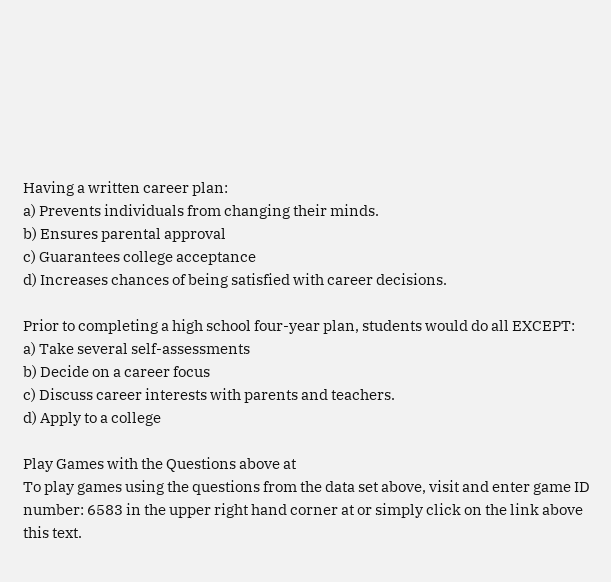Having a written career plan:
a) Prevents individuals from changing their minds.
b) Ensures parental approval
c) Guarantees college acceptance
d) Increases chances of being satisfied with career decisions.

Prior to completing a high school four-year plan, students would do all EXCEPT:
a) Take several self-assessments
b) Decide on a career focus
c) Discuss career interests with parents and teachers.
d) Apply to a college

Play Games with the Questions above at
To play games using the questions from the data set above, visit and enter game ID number: 6583 in the upper right hand corner at or simply click on the link above this text.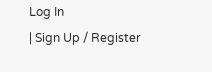Log In
| Sign Up / Register